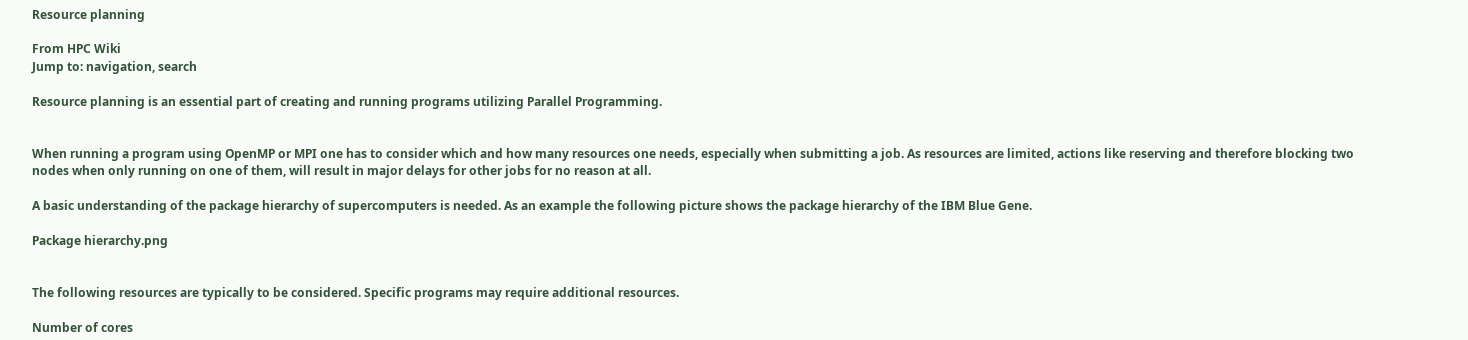Resource planning

From HPC Wiki
Jump to: navigation, search

Resource planning is an essential part of creating and running programs utilizing Parallel Programming.


When running a program using OpenMP or MPI one has to consider which and how many resources one needs, especially when submitting a job. As resources are limited, actions like reserving and therefore blocking two nodes when only running on one of them, will result in major delays for other jobs for no reason at all.

A basic understanding of the package hierarchy of supercomputers is needed. As an example the following picture shows the package hierarchy of the IBM Blue Gene.

Package hierarchy.png


The following resources are typically to be considered. Specific programs may require additional resources.

Number of cores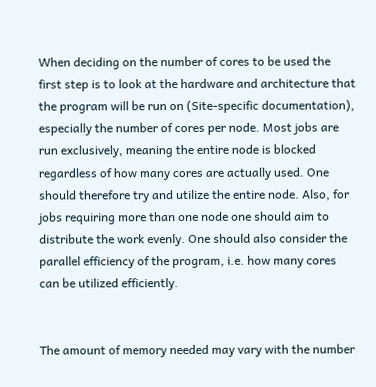When deciding on the number of cores to be used the first step is to look at the hardware and architecture that the program will be run on (Site-specific documentation), especially the number of cores per node. Most jobs are run exclusively, meaning the entire node is blocked regardless of how many cores are actually used. One should therefore try and utilize the entire node. Also, for jobs requiring more than one node one should aim to distribute the work evenly. One should also consider the parallel efficiency of the program, i.e. how many cores can be utilized efficiently.


The amount of memory needed may vary with the number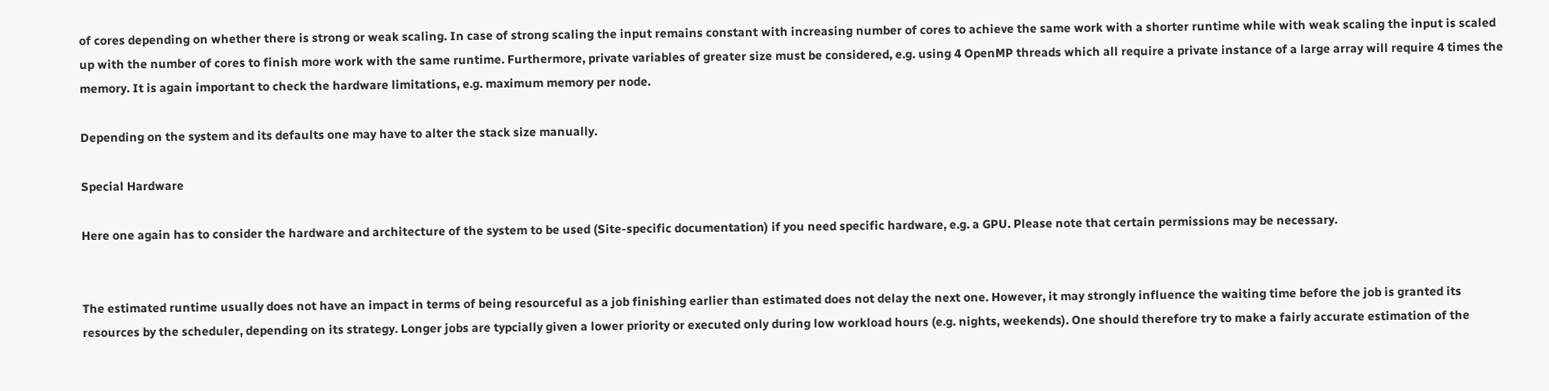of cores depending on whether there is strong or weak scaling. In case of strong scaling the input remains constant with increasing number of cores to achieve the same work with a shorter runtime while with weak scaling the input is scaled up with the number of cores to finish more work with the same runtime. Furthermore, private variables of greater size must be considered, e.g. using 4 OpenMP threads which all require a private instance of a large array will require 4 times the memory. It is again important to check the hardware limitations, e.g. maximum memory per node.

Depending on the system and its defaults one may have to alter the stack size manually.

Special Hardware

Here one again has to consider the hardware and architecture of the system to be used (Site-specific documentation) if you need specific hardware, e.g. a GPU. Please note that certain permissions may be necessary.


The estimated runtime usually does not have an impact in terms of being resourceful as a job finishing earlier than estimated does not delay the next one. However, it may strongly influence the waiting time before the job is granted its resources by the scheduler, depending on its strategy. Longer jobs are typcially given a lower priority or executed only during low workload hours (e.g. nights, weekends). One should therefore try to make a fairly accurate estimation of the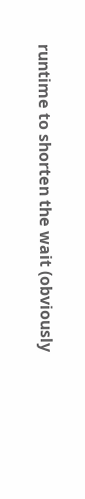runtime to shorten the wait (obviously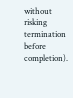without risking termination before completion).